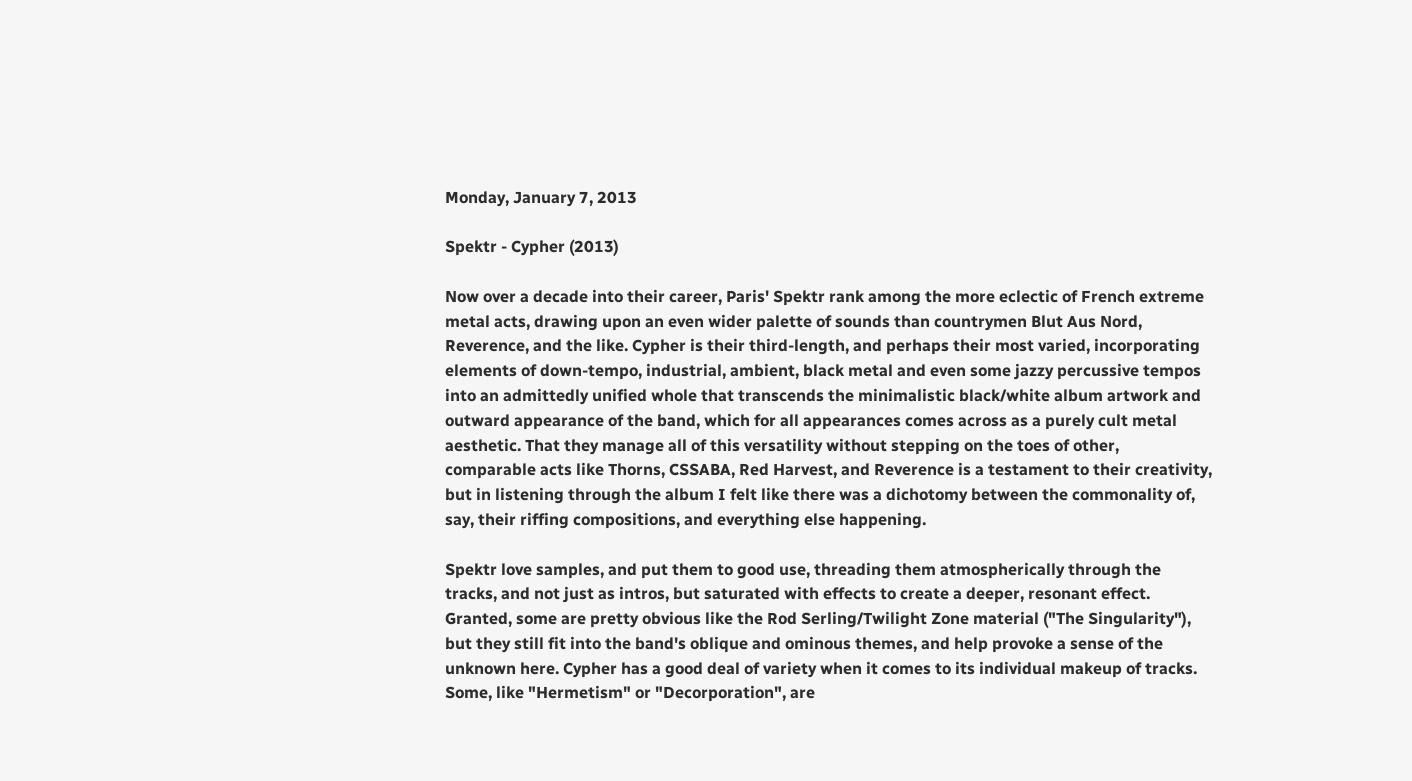Monday, January 7, 2013

Spektr - Cypher (2013)

Now over a decade into their career, Paris' Spektr rank among the more eclectic of French extreme metal acts, drawing upon an even wider palette of sounds than countrymen Blut Aus Nord, Reverence, and the like. Cypher is their third-length, and perhaps their most varied, incorporating elements of down-tempo, industrial, ambient, black metal and even some jazzy percussive tempos into an admittedly unified whole that transcends the minimalistic black/white album artwork and outward appearance of the band, which for all appearances comes across as a purely cult metal aesthetic. That they manage all of this versatility without stepping on the toes of other, comparable acts like Thorns, CSSABA, Red Harvest, and Reverence is a testament to their creativity, but in listening through the album I felt like there was a dichotomy between the commonality of, say, their riffing compositions, and everything else happening.

Spektr love samples, and put them to good use, threading them atmospherically through the tracks, and not just as intros, but saturated with effects to create a deeper, resonant effect. Granted, some are pretty obvious like the Rod Serling/Twilight Zone material ("The Singularity"), but they still fit into the band's oblique and ominous themes, and help provoke a sense of the unknown here. Cypher has a good deal of variety when it comes to its individual makeup of tracks. Some, like "Hermetism" or "Decorporation", are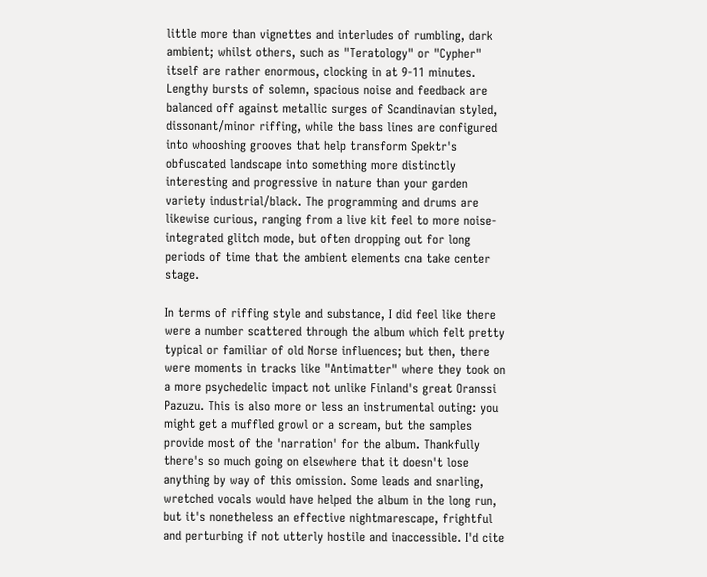little more than vignettes and interludes of rumbling, dark ambient; whilst others, such as "Teratology" or "Cypher" itself are rather enormous, clocking in at 9-11 minutes. Lengthy bursts of solemn, spacious noise and feedback are balanced off against metallic surges of Scandinavian styled, dissonant/minor riffing, while the bass lines are configured into whooshing grooves that help transform Spektr's obfuscated landscape into something more distinctly interesting and progressive in nature than your garden variety industrial/black. The programming and drums are likewise curious, ranging from a live kit feel to more noise-integrated glitch mode, but often dropping out for long periods of time that the ambient elements cna take center stage.

In terms of riffing style and substance, I did feel like there were a number scattered through the album which felt pretty typical or familiar of old Norse influences; but then, there were moments in tracks like "Antimatter" where they took on a more psychedelic impact not unlike Finland's great Oranssi Pazuzu. This is also more or less an instrumental outing: you might get a muffled growl or a scream, but the samples provide most of the 'narration' for the album. Thankfully there's so much going on elsewhere that it doesn't lose anything by way of this omission. Some leads and snarling, wretched vocals would have helped the album in the long run, but it's nonetheless an effective nightmarescape, frightful and perturbing if not utterly hostile and inaccessible. I'd cite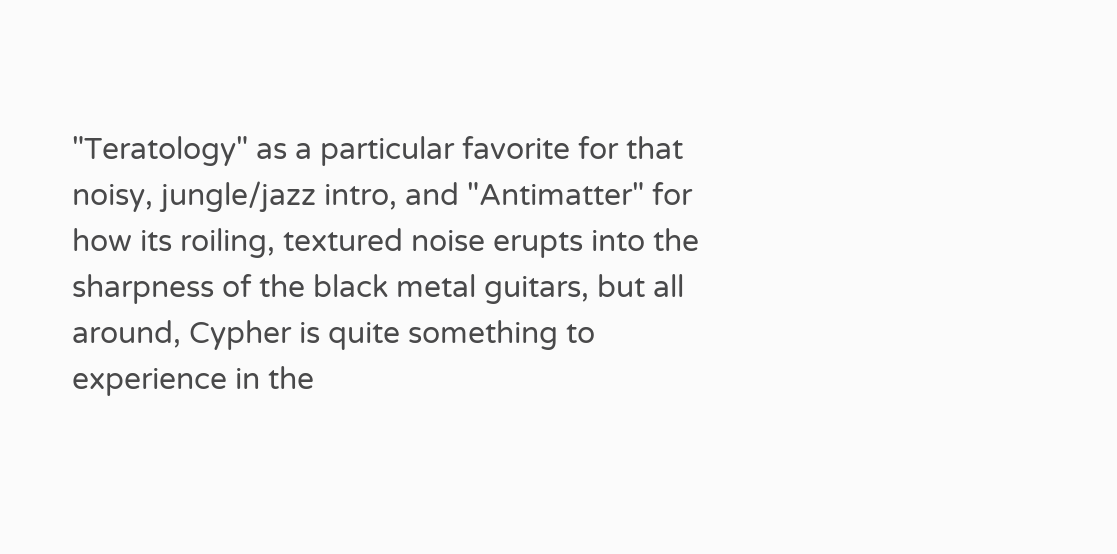"Teratology" as a particular favorite for that noisy, jungle/jazz intro, and "Antimatter" for how its roiling, textured noise erupts into the sharpness of the black metal guitars, but all around, Cypher is quite something to experience in the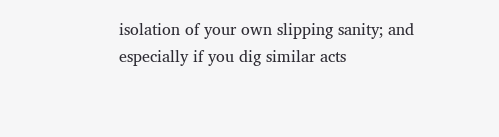isolation of your own slipping sanity; and especially if you dig similar acts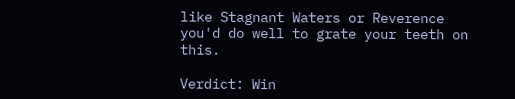like Stagnant Waters or Reverence you'd do well to grate your teeth on this.

Verdict: Win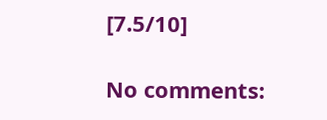[7.5/10]

No comments: